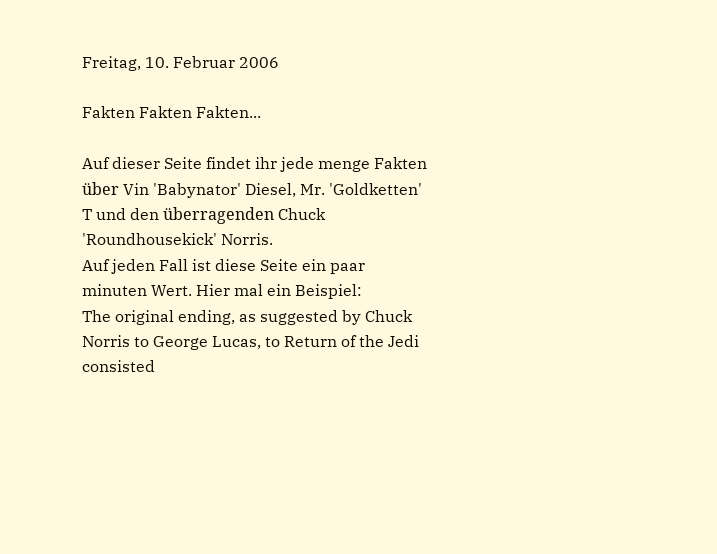Freitag, 10. Februar 2006

Fakten Fakten Fakten...

Auf dieser Seite findet ihr jede menge Fakten über Vin 'Babynator' Diesel, Mr. 'Goldketten' T und den überragenden Chuck 'Roundhousekick' Norris.
Auf jeden Fall ist diese Seite ein paar minuten Wert. Hier mal ein Beispiel:
The original ending, as suggested by Chuck Norris to George Lucas, to Return of the Jedi consisted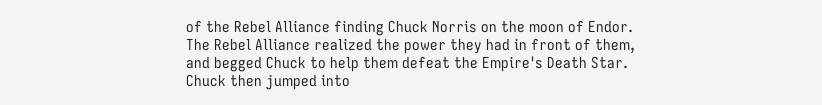of the Rebel Alliance finding Chuck Norris on the moon of Endor. The Rebel Alliance realized the power they had in front of them, and begged Chuck to help them defeat the Empire's Death Star. Chuck then jumped into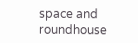space and roundhouse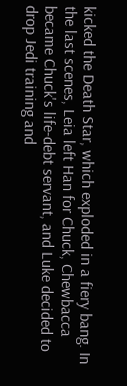kicked the Death Star, which exploded in a fiery bang. In the last scenes, Leia left Han for Chuck, Chewbacca became Chuck's life-debt servant, and Luke decided to drop Jedi training and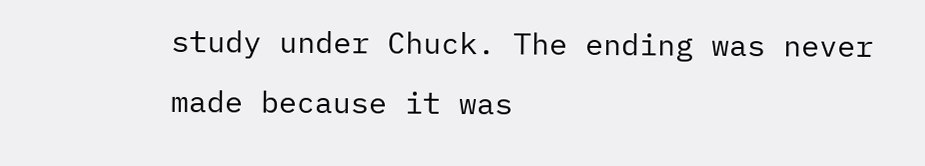study under Chuck. The ending was never made because it was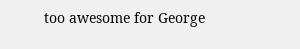too awesome for George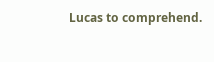Lucas to comprehend.